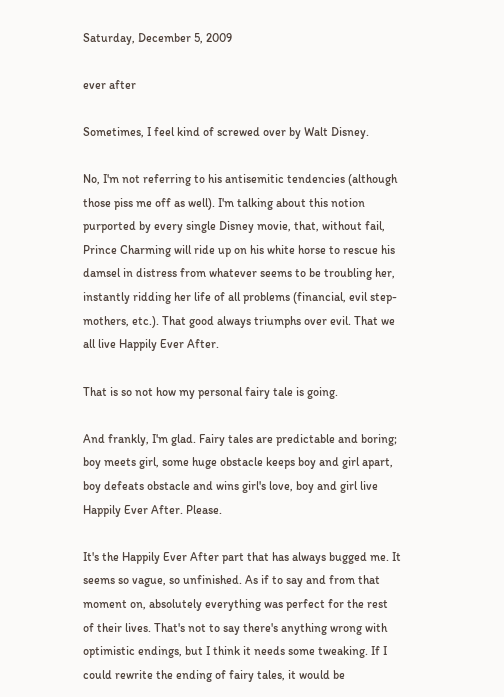Saturday, December 5, 2009

ever after

Sometimes, I feel kind of screwed over by Walt Disney.

No, I'm not referring to his antisemitic tendencies (although those piss me off as well). I'm talking about this notion purported by every single Disney movie, that, without fail, Prince Charming will ride up on his white horse to rescue his damsel in distress from whatever seems to be troubling her, instantly ridding her life of all problems (financial, evil step-mothers, etc.). That good always triumphs over evil. That we all live Happily Ever After.

That is so not how my personal fairy tale is going.

And frankly, I'm glad. Fairy tales are predictable and boring; boy meets girl, some huge obstacle keeps boy and girl apart, boy defeats obstacle and wins girl's love, boy and girl live Happily Ever After. Please.

It's the Happily Ever After part that has always bugged me. It seems so vague, so unfinished. As if to say and from that moment on, absolutely everything was perfect for the rest of their lives. That's not to say there's anything wrong with optimistic endings, but I think it needs some tweaking. If I could rewrite the ending of fairy tales, it would be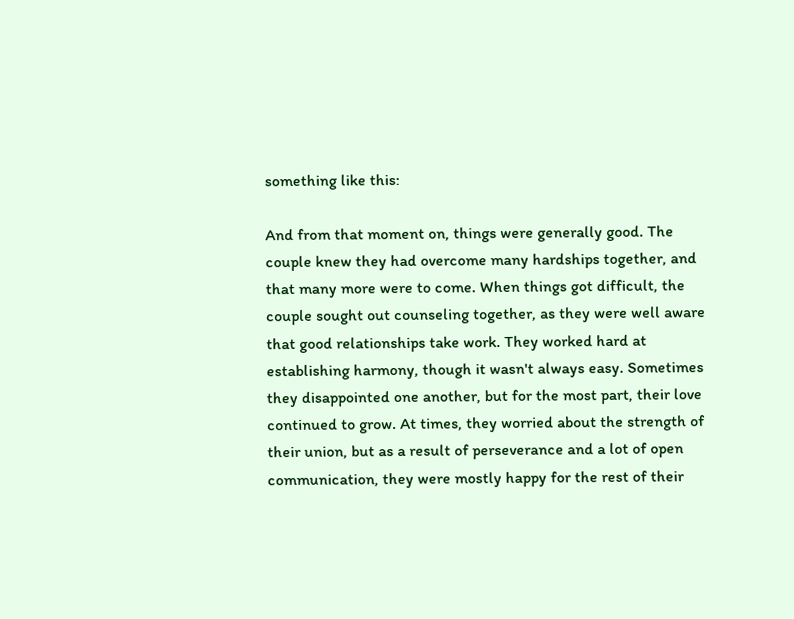something like this:

And from that moment on, things were generally good. The couple knew they had overcome many hardships together, and that many more were to come. When things got difficult, the couple sought out counseling together, as they were well aware that good relationships take work. They worked hard at establishing harmony, though it wasn't always easy. Sometimes they disappointed one another, but for the most part, their love continued to grow. At times, they worried about the strength of their union, but as a result of perseverance and a lot of open communication, they were mostly happy for the rest of their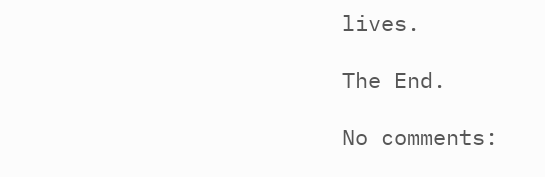lives.

The End.

No comments: